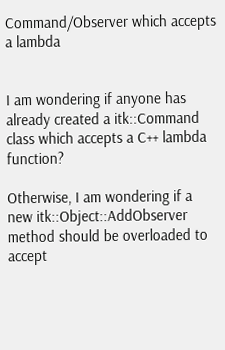Command/Observer which accepts a lambda


I am wondering if anyone has already created a itk::Command class which accepts a C++ lambda function?

Otherwise, I am wondering if a new itk::Object::AddObserver method should be overloaded to accept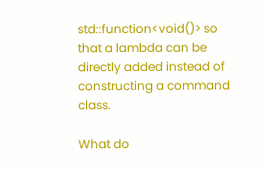std::function<void()> so that a lambda can be directly added instead of constructing a command class.

What do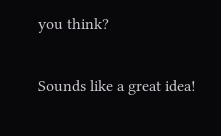you think?


Sounds like a great idea!